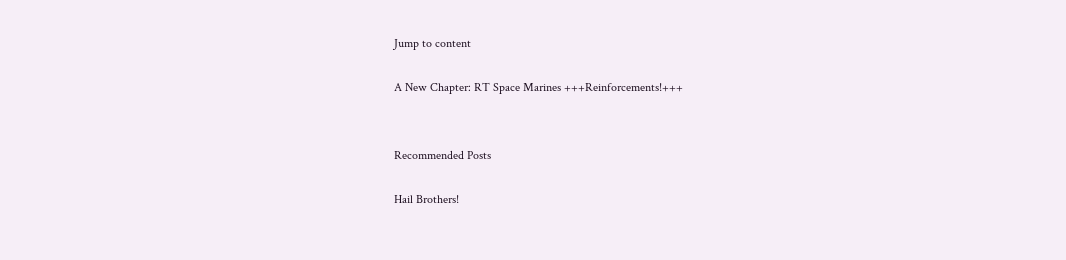Jump to content

A New Chapter: RT Space Marines +++Reinforcements!+++


Recommended Posts

Hail Brothers!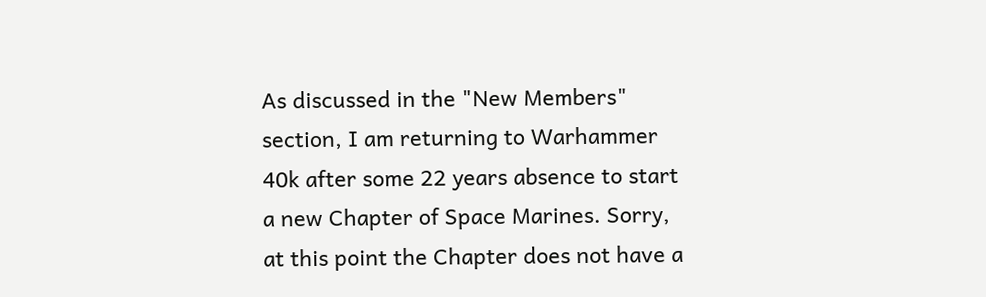As discussed in the "New Members" section, I am returning to Warhammer 40k after some 22 years absence to start a new Chapter of Space Marines. Sorry, at this point the Chapter does not have a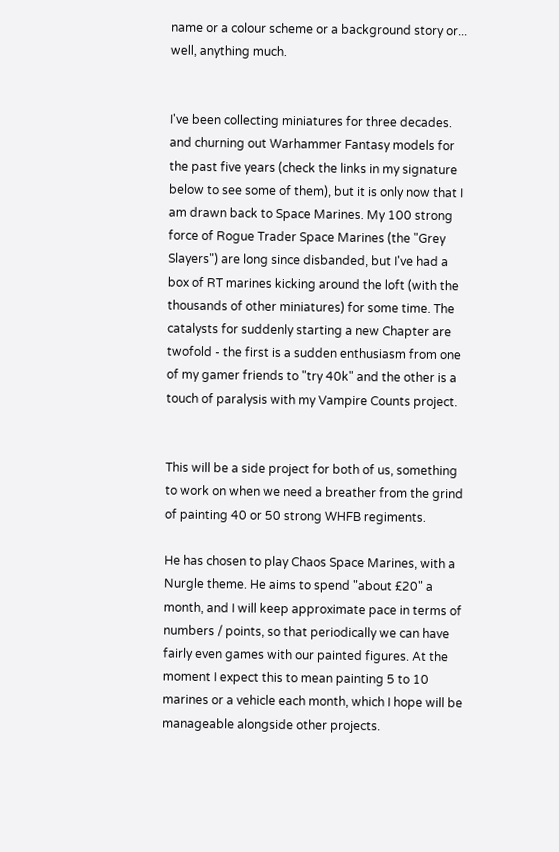name or a colour scheme or a background story or... well, anything much.


I've been collecting miniatures for three decades. and churning out Warhammer Fantasy models for the past five years (check the links in my signature below to see some of them), but it is only now that I am drawn back to Space Marines. My 100 strong force of Rogue Trader Space Marines (the "Grey Slayers") are long since disbanded, but I've had a box of RT marines kicking around the loft (with the thousands of other miniatures) for some time. The catalysts for suddenly starting a new Chapter are twofold - the first is a sudden enthusiasm from one of my gamer friends to "try 40k" and the other is a touch of paralysis with my Vampire Counts project.


This will be a side project for both of us, something to work on when we need a breather from the grind of painting 40 or 50 strong WHFB regiments.

He has chosen to play Chaos Space Marines, with a Nurgle theme. He aims to spend "about £20" a month, and I will keep approximate pace in terms of numbers / points, so that periodically we can have fairly even games with our painted figures. At the moment I expect this to mean painting 5 to 10 marines or a vehicle each month, which I hope will be manageable alongside other projects.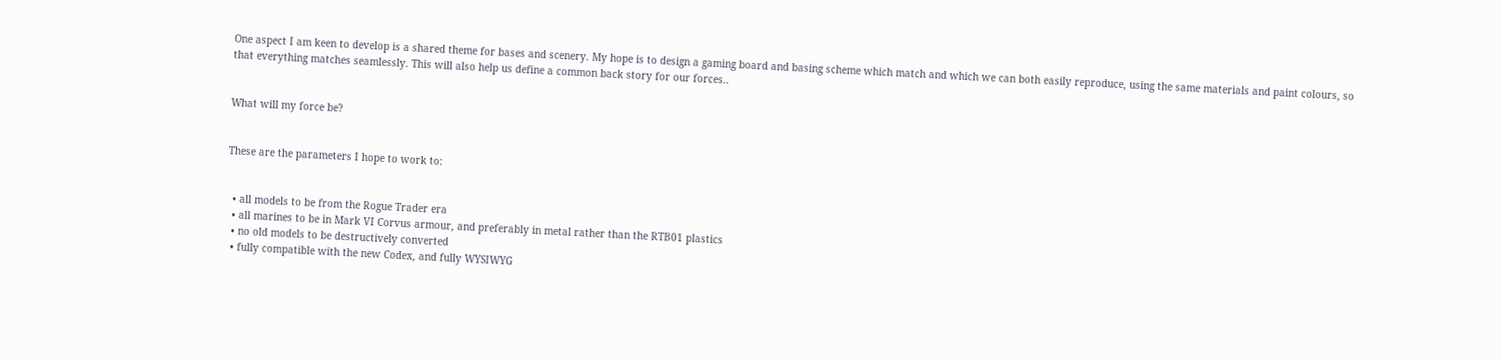One aspect I am keen to develop is a shared theme for bases and scenery. My hope is to design a gaming board and basing scheme which match and which we can both easily reproduce, using the same materials and paint colours, so that everything matches seamlessly. This will also help us define a common back story for our forces..


What will my force be?


These are the parameters I hope to work to:


  • all models to be from the Rogue Trader era
  • all marines to be in Mark VI Corvus armour, and preferably in metal rather than the RTB01 plastics
  • no old models to be destructively converted
  • fully compatible with the new Codex, and fully WYSIWYG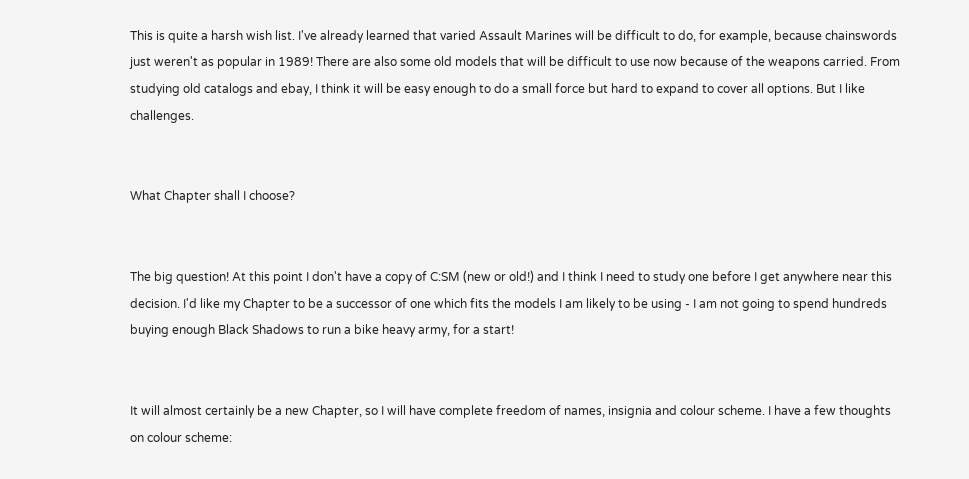This is quite a harsh wish list. I've already learned that varied Assault Marines will be difficult to do, for example, because chainswords just weren't as popular in 1989! There are also some old models that will be difficult to use now because of the weapons carried. From studying old catalogs and ebay, I think it will be easy enough to do a small force but hard to expand to cover all options. But I like challenges.


What Chapter shall I choose?


The big question! At this point I don't have a copy of C:SM (new or old!) and I think I need to study one before I get anywhere near this decision. I'd like my Chapter to be a successor of one which fits the models I am likely to be using - I am not going to spend hundreds buying enough Black Shadows to run a bike heavy army, for a start!


It will almost certainly be a new Chapter, so I will have complete freedom of names, insignia and colour scheme. I have a few thoughts on colour scheme: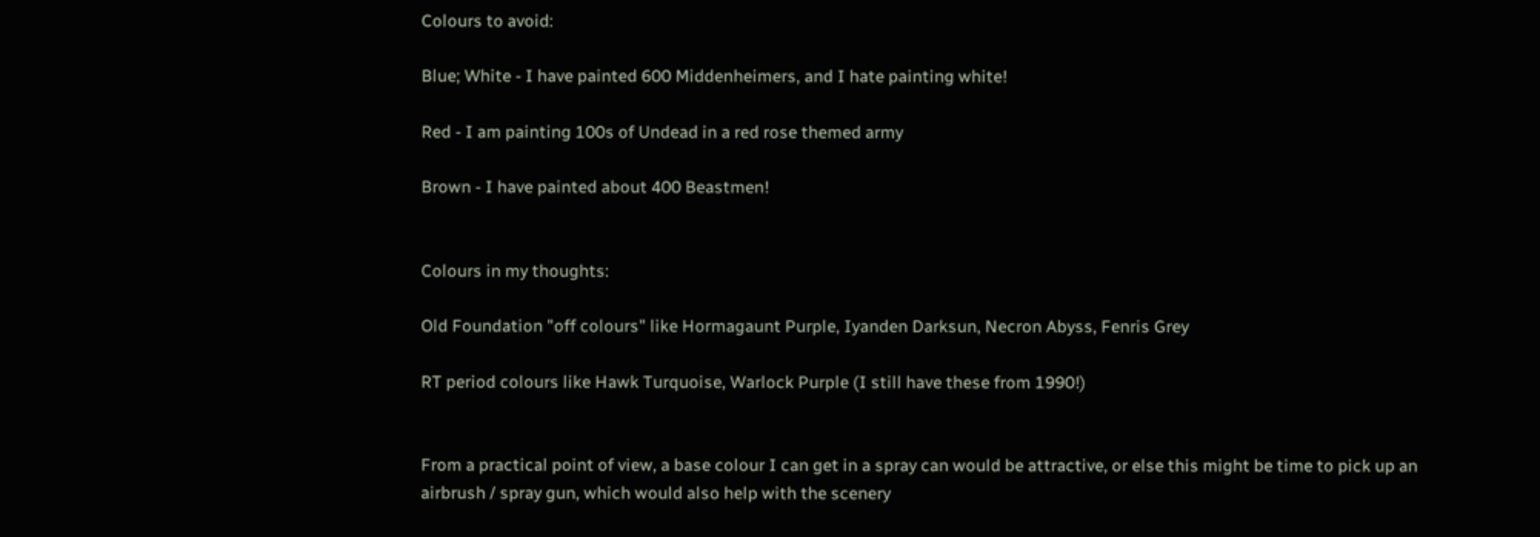Colours to avoid:

Blue; White - I have painted 600 Middenheimers, and I hate painting white!

Red - I am painting 100s of Undead in a red rose themed army

Brown - I have painted about 400 Beastmen!


Colours in my thoughts:

Old Foundation "off colours" like Hormagaunt Purple, Iyanden Darksun, Necron Abyss, Fenris Grey

RT period colours like Hawk Turquoise, Warlock Purple (I still have these from 1990!)


From a practical point of view, a base colour I can get in a spray can would be attractive, or else this might be time to pick up an airbrush / spray gun, which would also help with the scenery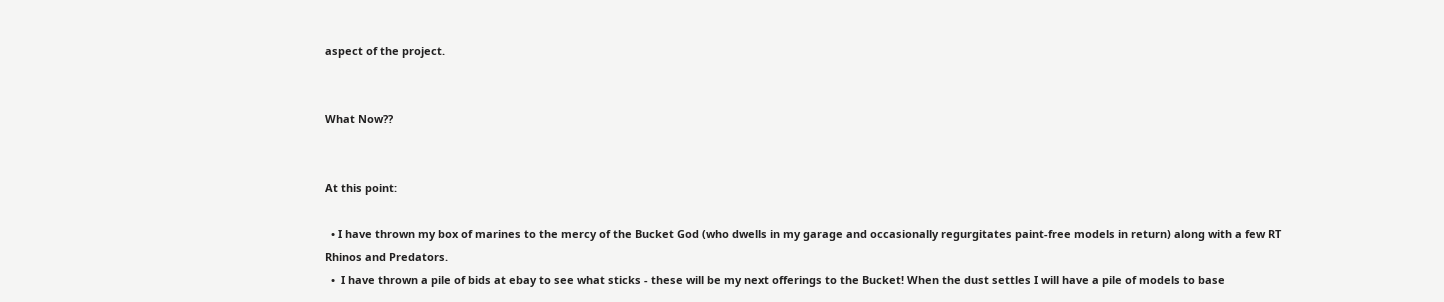aspect of the project.


What Now??


At this point:

  • I have thrown my box of marines to the mercy of the Bucket God (who dwells in my garage and occasionally regurgitates paint-free models in return) along with a few RT Rhinos and Predators.
  •  I have thrown a pile of bids at ebay to see what sticks - these will be my next offerings to the Bucket! When the dust settles I will have a pile of models to base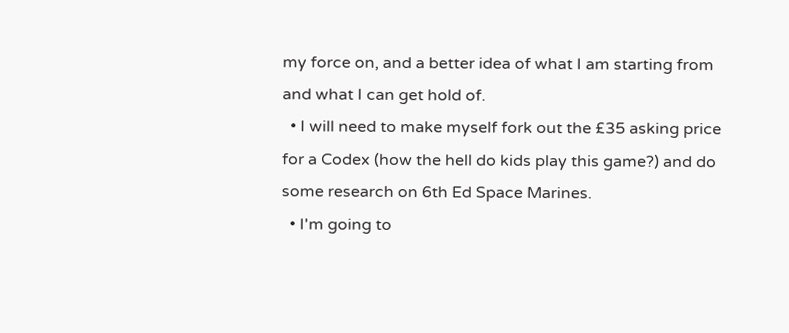my force on, and a better idea of what I am starting from and what I can get hold of.
  • I will need to make myself fork out the £35 asking price for a Codex (how the hell do kids play this game?) and do some research on 6th Ed Space Marines.
  • I'm going to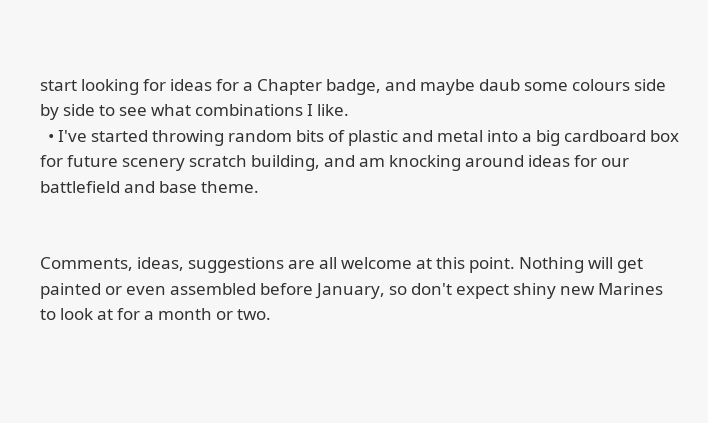start looking for ideas for a Chapter badge, and maybe daub some colours side by side to see what combinations I like.
  • I've started throwing random bits of plastic and metal into a big cardboard box for future scenery scratch building, and am knocking around ideas for our battlefield and base theme.


Comments, ideas, suggestions are all welcome at this point. Nothing will get painted or even assembled before January, so don't expect shiny new Marines to look at for a month or two.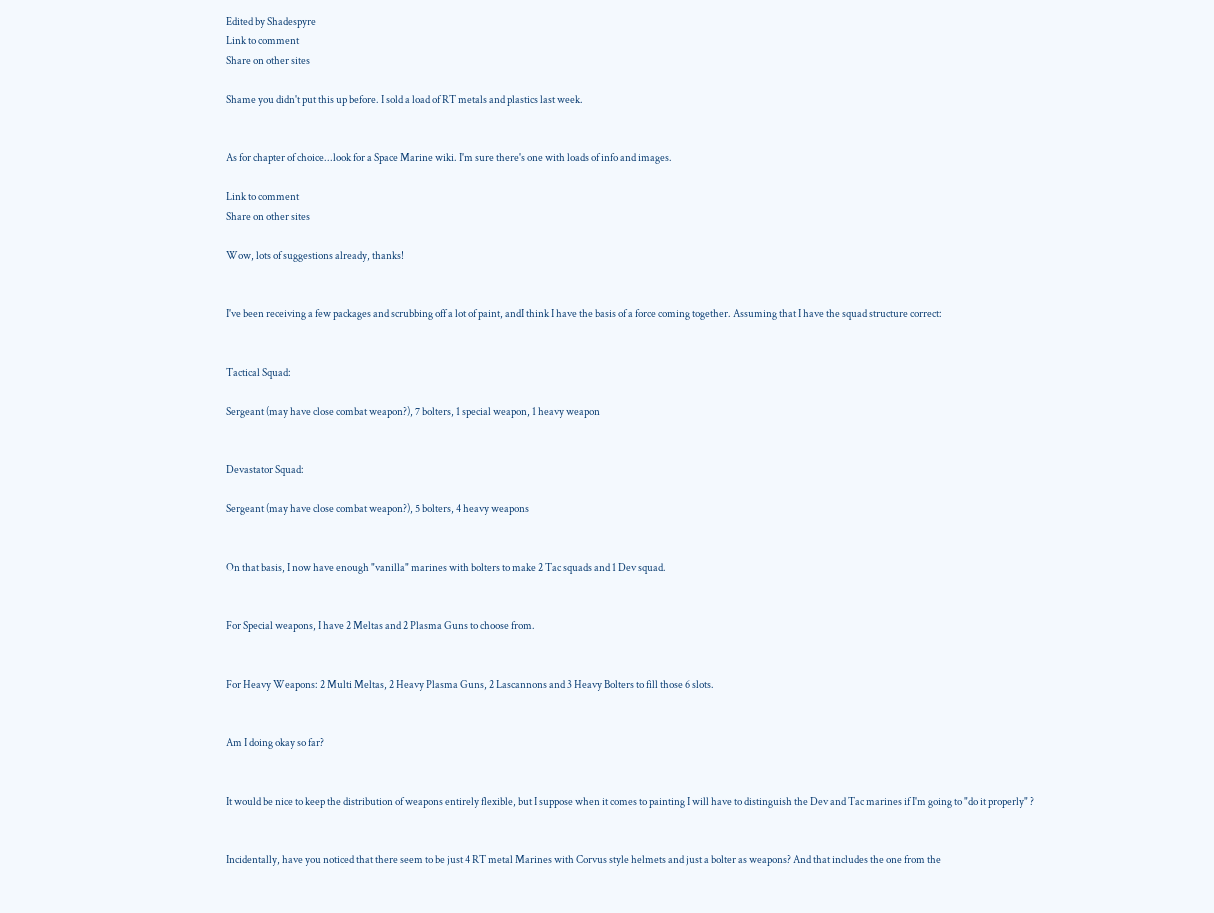Edited by Shadespyre
Link to comment
Share on other sites

Shame you didn't put this up before. I sold a load of RT metals and plastics last week.


As for chapter of choice...look for a Space Marine wiki. I'm sure there's one with loads of info and images.

Link to comment
Share on other sites

Wow, lots of suggestions already, thanks!


I've been receiving a few packages and scrubbing off a lot of paint, andI think I have the basis of a force coming together. Assuming that I have the squad structure correct:


Tactical Squad:

Sergeant (may have close combat weapon?), 7 bolters, 1 special weapon, 1 heavy weapon


Devastator Squad:

Sergeant (may have close combat weapon?), 5 bolters, 4 heavy weapons


On that basis, I now have enough "vanilla" marines with bolters to make 2 Tac squads and 1 Dev squad.


For Special weapons, I have 2 Meltas and 2 Plasma Guns to choose from.


For Heavy Weapons: 2 Multi Meltas, 2 Heavy Plasma Guns, 2 Lascannons and 3 Heavy Bolters to fill those 6 slots.


Am I doing okay so far?


It would be nice to keep the distribution of weapons entirely flexible, but I suppose when it comes to painting I will have to distinguish the Dev and Tac marines if I'm going to "do it properly" ?


Incidentally, have you noticed that there seem to be just 4 RT metal Marines with Corvus style helmets and just a bolter as weapons? And that includes the one from the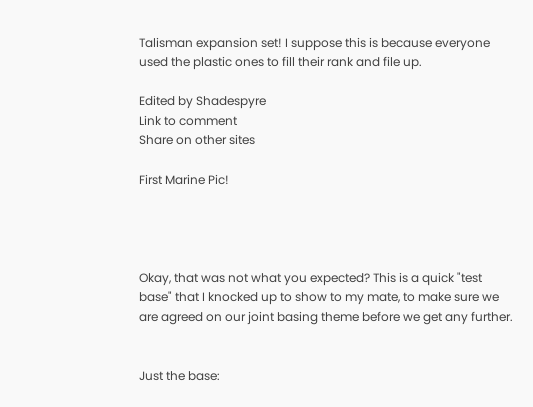Talisman expansion set! I suppose this is because everyone used the plastic ones to fill their rank and file up.

Edited by Shadespyre
Link to comment
Share on other sites

First Marine Pic!




Okay, that was not what you expected? This is a quick "test base" that I knocked up to show to my mate, to make sure we are agreed on our joint basing theme before we get any further.


Just the base: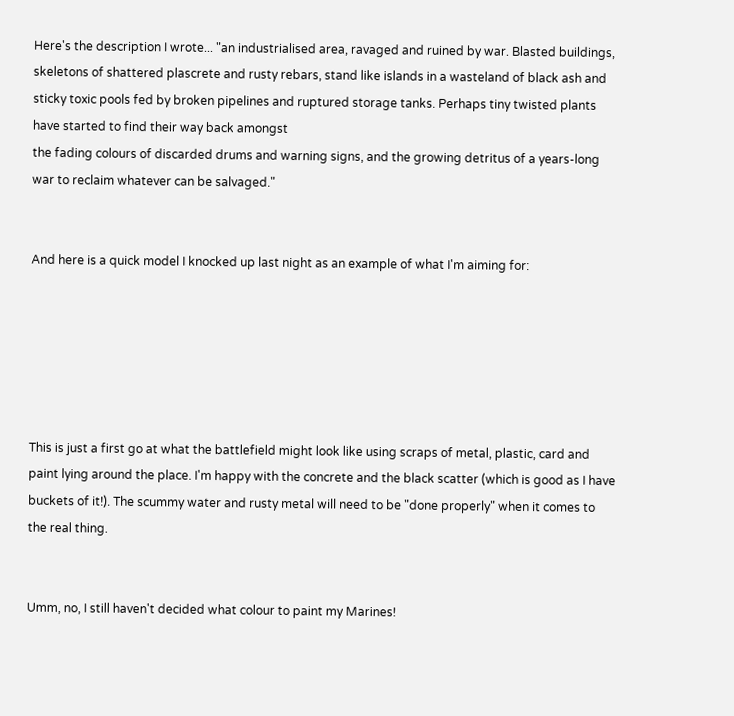Here's the description I wrote... "an industrialised area, ravaged and ruined by war. Blasted buildings, skeletons of shattered plascrete and rusty rebars, stand like islands in a wasteland of black ash and sticky toxic pools fed by broken pipelines and ruptured storage tanks. Perhaps tiny twisted plants have started to find their way back amongst
the fading colours of discarded drums and warning signs, and the growing detritus of a years-long war to reclaim whatever can be salvaged."


And here is a quick model I knocked up last night as an example of what I'm aiming for:






This is just a first go at what the battlefield might look like using scraps of metal, plastic, card and paint lying around the place. I'm happy with the concrete and the black scatter (which is good as I have buckets of it!). The scummy water and rusty metal will need to be "done properly" when it comes to the real thing.


Umm, no, I still haven't decided what colour to paint my Marines!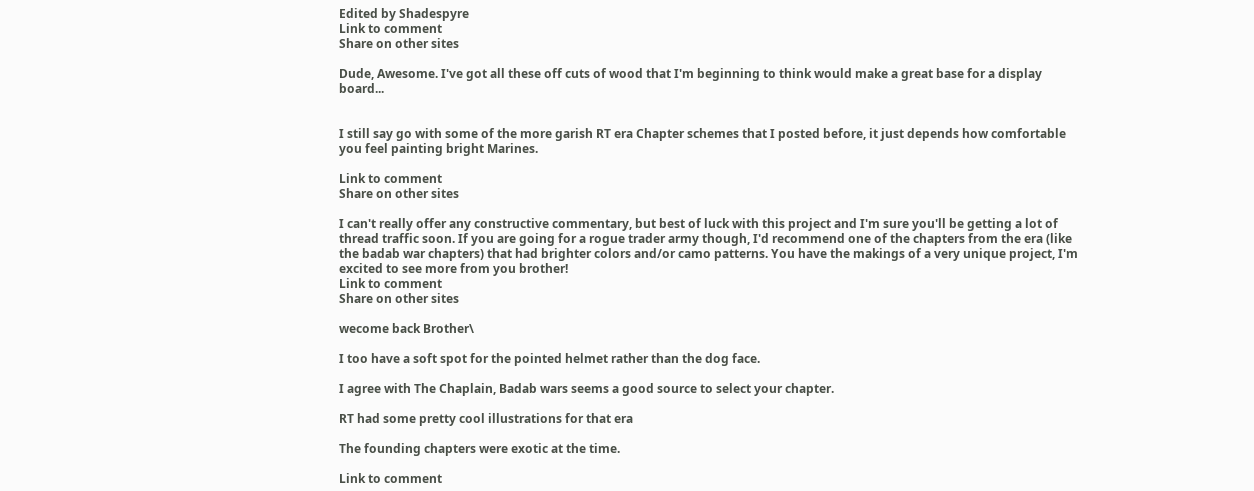Edited by Shadespyre
Link to comment
Share on other sites

Dude, Awesome. I've got all these off cuts of wood that I'm beginning to think would make a great base for a display board...


I still say go with some of the more garish RT era Chapter schemes that I posted before, it just depends how comfortable you feel painting bright Marines.

Link to comment
Share on other sites

I can't really offer any constructive commentary, but best of luck with this project and I'm sure you'll be getting a lot of thread traffic soon. If you are going for a rogue trader army though, I'd recommend one of the chapters from the era (like the badab war chapters) that had brighter colors and/or camo patterns. You have the makings of a very unique project, I'm excited to see more from you brother!
Link to comment
Share on other sites

wecome back Brother\

I too have a soft spot for the pointed helmet rather than the dog face.

I agree with The Chaplain, Badab wars seems a good source to select your chapter.

RT had some pretty cool illustrations for that era

The founding chapters were exotic at the time.

Link to comment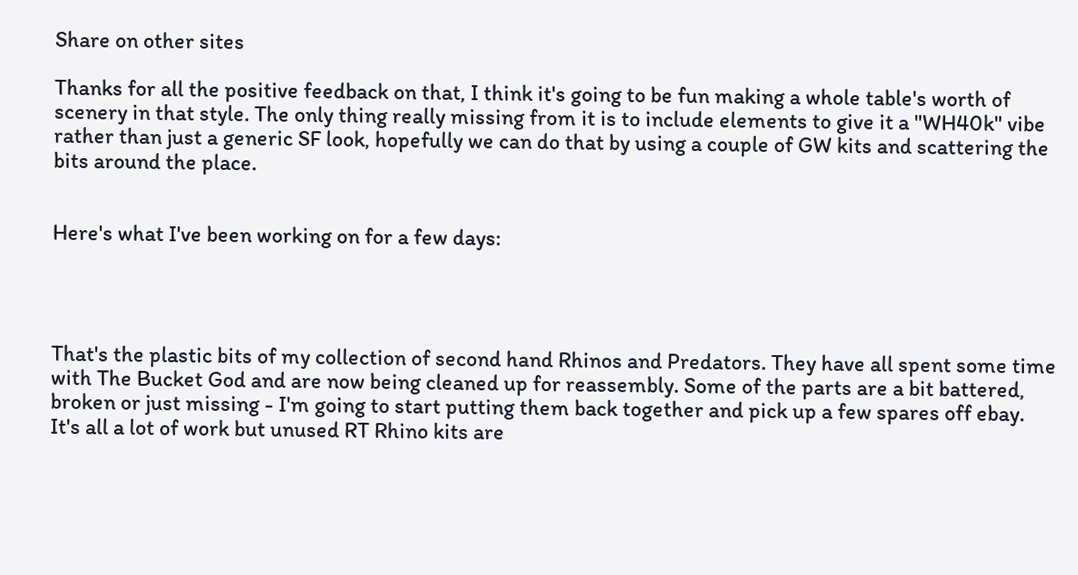Share on other sites

Thanks for all the positive feedback on that, I think it's going to be fun making a whole table's worth of scenery in that style. The only thing really missing from it is to include elements to give it a "WH40k" vibe rather than just a generic SF look, hopefully we can do that by using a couple of GW kits and scattering the bits around the place.


Here's what I've been working on for a few days:




That's the plastic bits of my collection of second hand Rhinos and Predators. They have all spent some time with The Bucket God and are now being cleaned up for reassembly. Some of the parts are a bit battered, broken or just missing - I'm going to start putting them back together and pick up a few spares off ebay. It's all a lot of work but unused RT Rhino kits are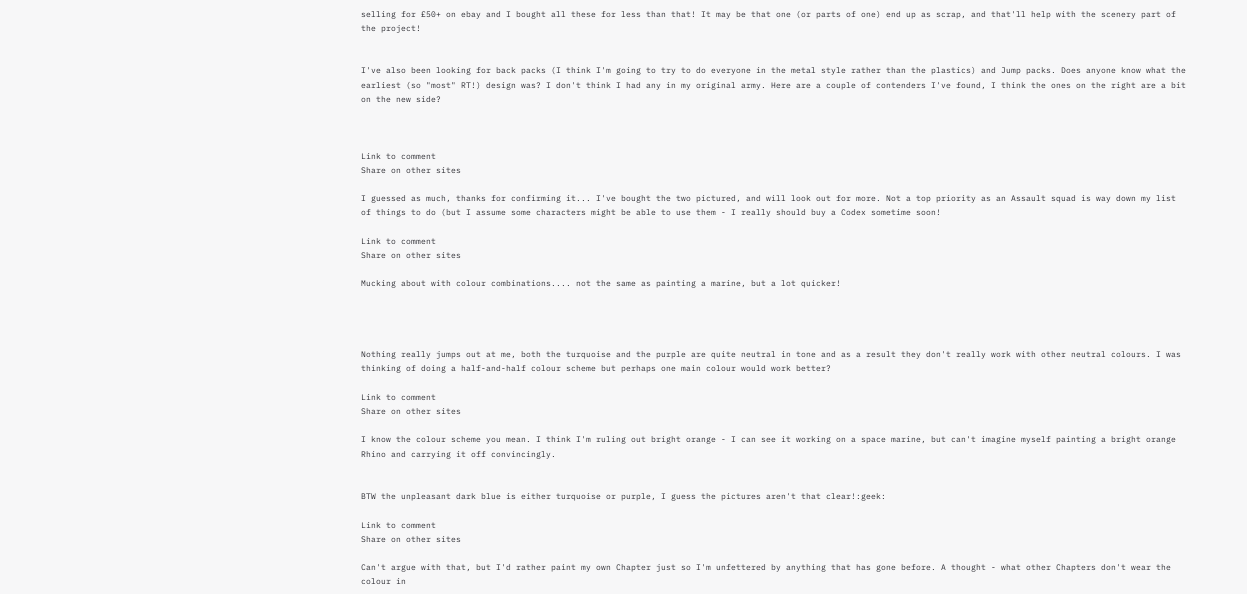selling for £50+ on ebay and I bought all these for less than that! It may be that one (or parts of one) end up as scrap, and that'll help with the scenery part of the project!


I've also been looking for back packs (I think I'm going to try to do everyone in the metal style rather than the plastics) and Jump packs. Does anyone know what the earliest (so "most" RT!) design was? I don't think I had any in my original army. Here are a couple of contenders I've found, I think the ones on the right are a bit on the new side?



Link to comment
Share on other sites

I guessed as much, thanks for confirming it... I've bought the two pictured, and will look out for more. Not a top priority as an Assault squad is way down my list of things to do (but I assume some characters might be able to use them - I really should buy a Codex sometime soon!

Link to comment
Share on other sites

Mucking about with colour combinations.... not the same as painting a marine, but a lot quicker!




Nothing really jumps out at me, both the turquoise and the purple are quite neutral in tone and as a result they don't really work with other neutral colours. I was thinking of doing a half-and-half colour scheme but perhaps one main colour would work better?

Link to comment
Share on other sites

I know the colour scheme you mean. I think I'm ruling out bright orange - I can see it working on a space marine, but can't imagine myself painting a bright orange Rhino and carrying it off convincingly.


BTW the unpleasant dark blue is either turquoise or purple, I guess the pictures aren't that clear!:geek:

Link to comment
Share on other sites

Can't argue with that, but I'd rather paint my own Chapter just so I'm unfettered by anything that has gone before. A thought - what other Chapters don't wear the colour in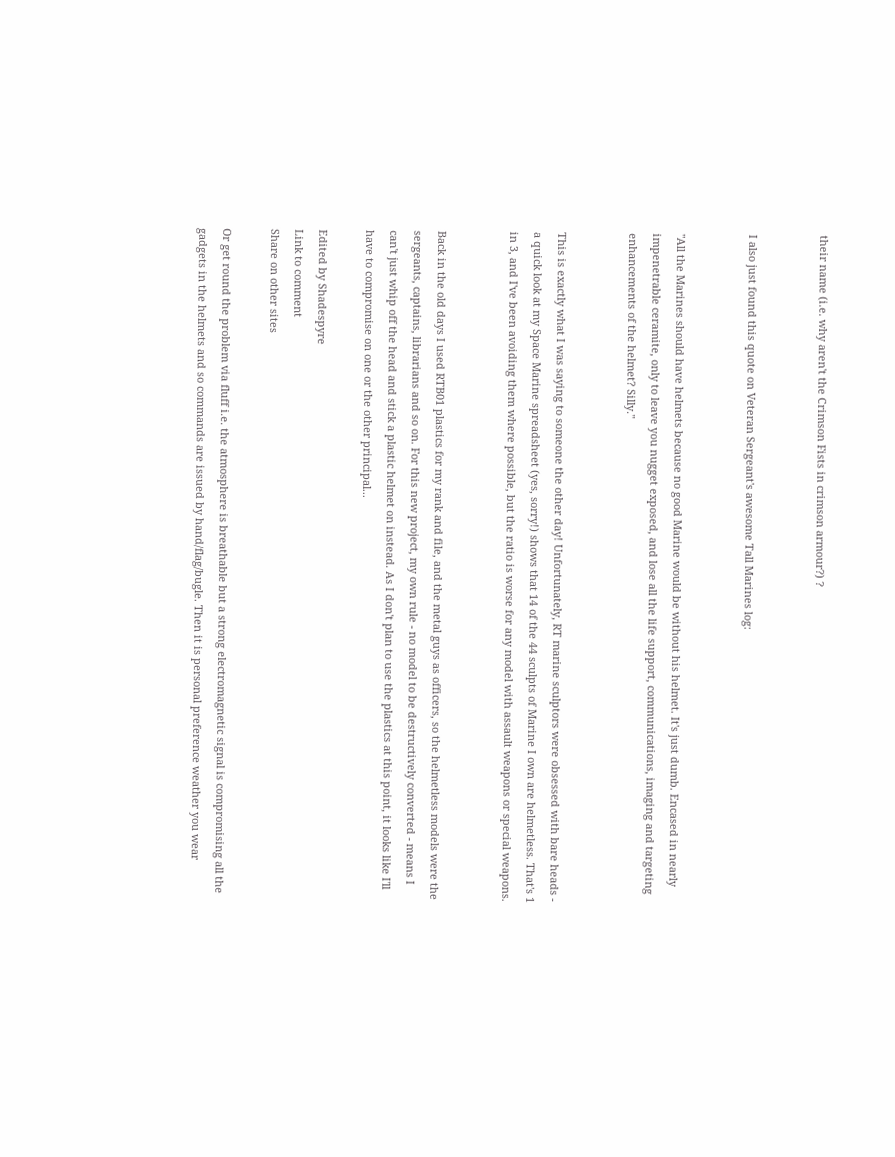their name (i.e. why aren't the Crimson Fists in crimson armour?) ?


I also just found this quote on Veteran Sergeant's awesome Tall Marines log:


"All the Marines should have helmets because no good Marine would be without his helmet. It's just dumb. Encased in nearly impenetrable ceramite, only to leave you nugget exposed, and lose all the life support, communications, imaging and targeting enhancements of the helmet? Silly."


This is exactly what I was saying to someone the other day! Unfortunately, RT marine sculptors were obsessed with bare heads - a quick look at my Space Marine spreadsheet (yes, sorry!) shows that 14 of the 44 sculpts of Marine I own are helmetless. That's 1 in 3, and I've been avoiding them where possible, but the ratio is worse for any model with assault weapons or special weapons.


Back in the old days I used RTB01 plastics for my rank and file, and the metal guys as officers, so the helmetless models were the sergeants, captains, librarians and so on. For this new project, my own rule - no model to be destructively converted - means I can't just whip off the head and stick a plastic helmet on instead. As I don't plan to use the plastics at this point, it looks like I'll have to compromise on one or the other principal...

Edited by Shadespyre
Link to comment
Share on other sites

Or get round the problem via fluff i.e. the atmosphere is breathable but a strong electromagnetic signal is compromising all the gadgets in the helmets and so commands are issued by hand/flag/bugle. Then it is personal preference weather you wear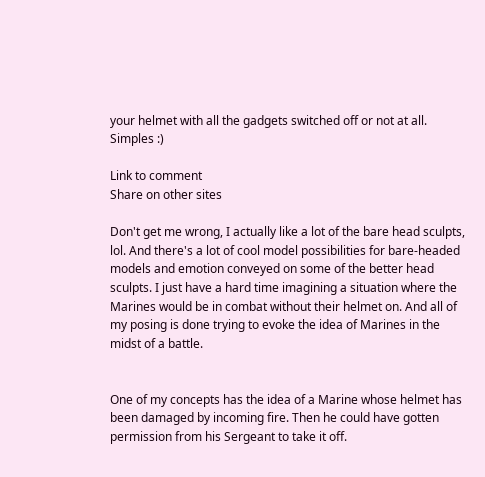your helmet with all the gadgets switched off or not at all. Simples :)

Link to comment
Share on other sites

Don't get me wrong, I actually like a lot of the bare head sculpts, lol. And there's a lot of cool model possibilities for bare-headed models and emotion conveyed on some of the better head sculpts. I just have a hard time imagining a situation where the Marines would be in combat without their helmet on. And all of my posing is done trying to evoke the idea of Marines in the midst of a battle.


One of my concepts has the idea of a Marine whose helmet has been damaged by incoming fire. Then he could have gotten permission from his Sergeant to take it off.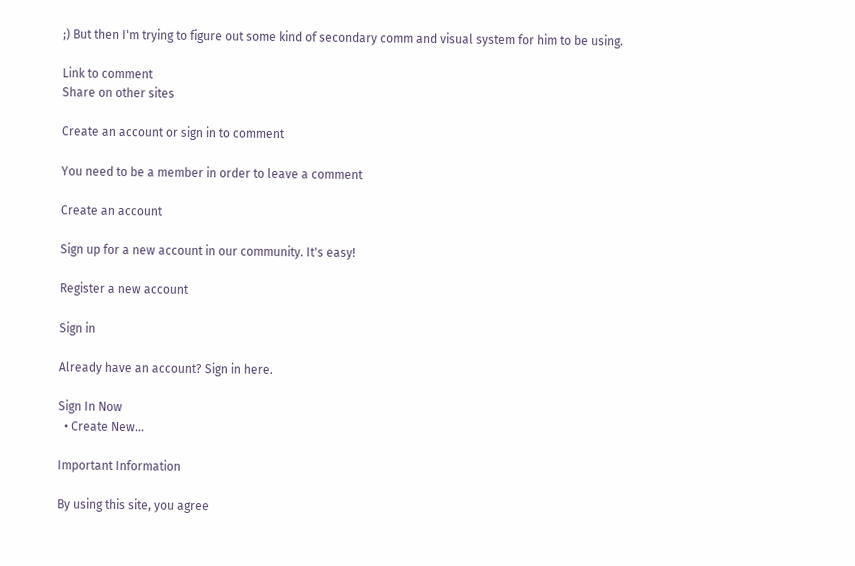;) But then I'm trying to figure out some kind of secondary comm and visual system for him to be using.

Link to comment
Share on other sites

Create an account or sign in to comment

You need to be a member in order to leave a comment

Create an account

Sign up for a new account in our community. It's easy!

Register a new account

Sign in

Already have an account? Sign in here.

Sign In Now
  • Create New...

Important Information

By using this site, you agree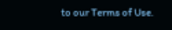to our Terms of Use.